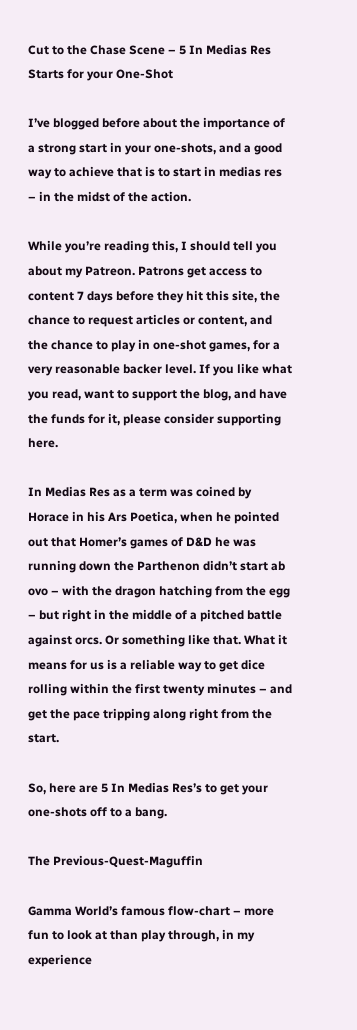Cut to the Chase Scene – 5 In Medias Res Starts for your One-Shot

I’ve blogged before about the importance of a strong start in your one-shots, and a good way to achieve that is to start in medias res – in the midst of the action.

While you’re reading this, I should tell you about my Patreon. Patrons get access to content 7 days before they hit this site, the chance to request articles or content, and the chance to play in one-shot games, for a very reasonable backer level. If you like what you read, want to support the blog, and have the funds for it, please consider supporting here.

In Medias Res as a term was coined by Horace in his Ars Poetica, when he pointed out that Homer’s games of D&D he was running down the Parthenon didn’t start ab ovo – with the dragon hatching from the egg – but right in the middle of a pitched battle against orcs. Or something like that. What it means for us is a reliable way to get dice rolling within the first twenty minutes – and get the pace tripping along right from the start.

So, here are 5 In Medias Res’s to get your one-shots off to a bang.

The Previous-Quest-Maguffin

Gamma World’s famous flow-chart – more fun to look at than play through, in my experience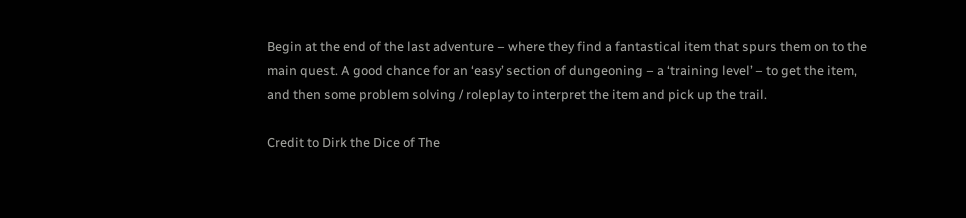Begin at the end of the last adventure – where they find a fantastical item that spurs them on to the main quest. A good chance for an ‘easy’ section of dungeoning – a ‘training level’ – to get the item, and then some problem solving / roleplay to interpret the item and pick up the trail.

Credit to Dirk the Dice of The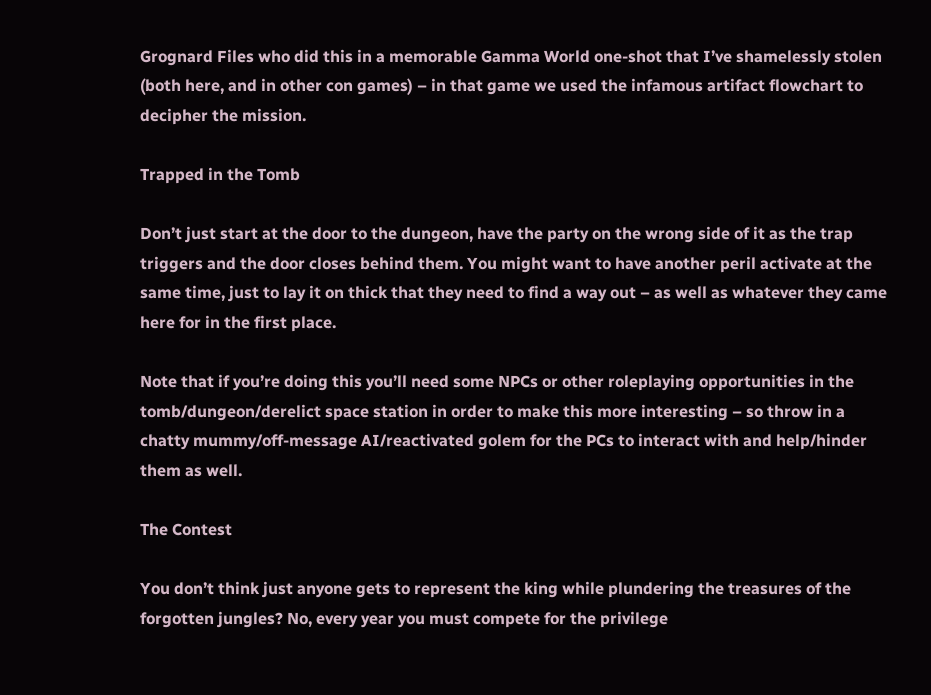Grognard Files who did this in a memorable Gamma World one-shot that I’ve shamelessly stolen (both here, and in other con games) – in that game we used the infamous artifact flowchart to decipher the mission.

Trapped in the Tomb

Don’t just start at the door to the dungeon, have the party on the wrong side of it as the trap triggers and the door closes behind them. You might want to have another peril activate at the same time, just to lay it on thick that they need to find a way out – as well as whatever they came here for in the first place.

Note that if you’re doing this you’ll need some NPCs or other roleplaying opportunities in the tomb/dungeon/derelict space station in order to make this more interesting – so throw in a chatty mummy/off-message AI/reactivated golem for the PCs to interact with and help/hinder them as well.

The Contest

You don’t think just anyone gets to represent the king while plundering the treasures of the forgotten jungles? No, every year you must compete for the privilege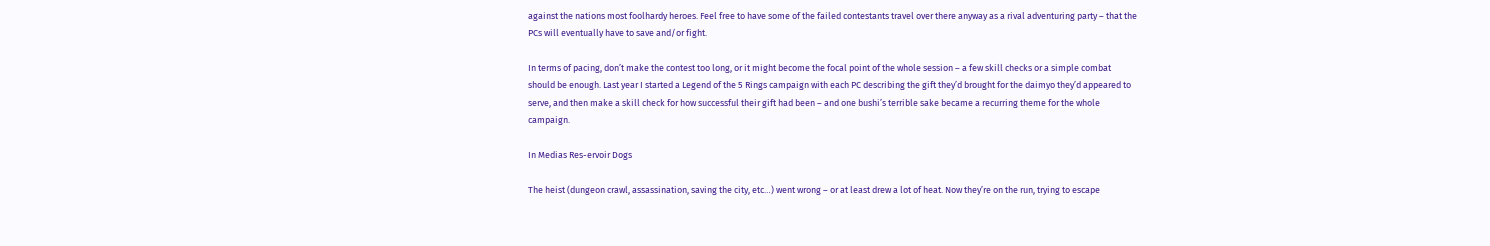against the nations most foolhardy heroes. Feel free to have some of the failed contestants travel over there anyway as a rival adventuring party – that the PCs will eventually have to save and/or fight.

In terms of pacing, don’t make the contest too long, or it might become the focal point of the whole session – a few skill checks or a simple combat should be enough. Last year I started a Legend of the 5 Rings campaign with each PC describing the gift they’d brought for the daimyo they’d appeared to serve, and then make a skill check for how successful their gift had been – and one bushi’s terrible sake became a recurring theme for the whole campaign.

In Medias Res-ervoir Dogs

The heist (dungeon crawl, assassination, saving the city, etc…) went wrong – or at least drew a lot of heat. Now they’re on the run, trying to escape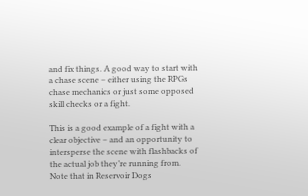and fix things. A good way to start with a chase scene – either using the RPGs chase mechanics or just some opposed skill checks or a fight.

This is a good example of a fight with a clear objective – and an opportunity to intersperse the scene with flashbacks of the actual job they’re running from. Note that in Reservoir Dogs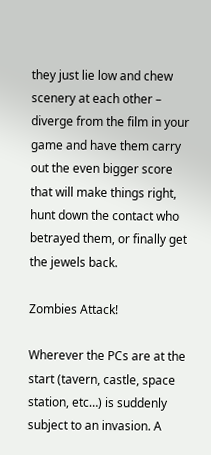they just lie low and chew scenery at each other – diverge from the film in your game and have them carry out the even bigger score that will make things right, hunt down the contact who betrayed them, or finally get the jewels back.

Zombies Attack!

Wherever the PCs are at the start (tavern, castle, space station, etc…) is suddenly subject to an invasion. A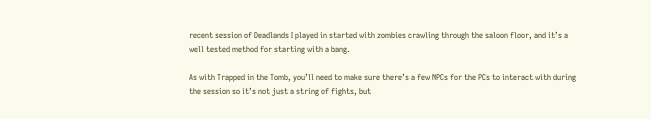recent session of Deadlands I played in started with zombies crawling through the saloon floor, and it’s a well tested method for starting with a bang.

As with Trapped in the Tomb, you’ll need to make sure there’s a few NPCs for the PCs to interact with during the session so it’s not just a string of fights, but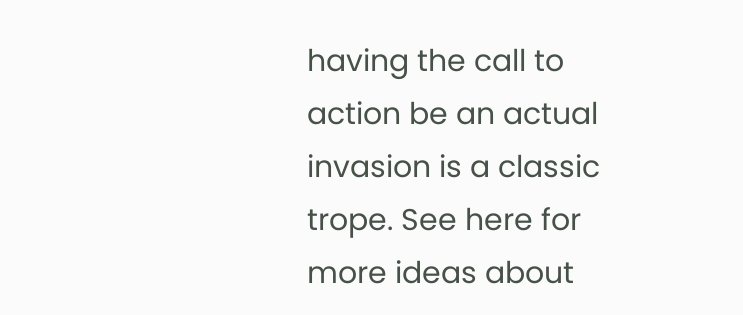having the call to action be an actual invasion is a classic trope. See here for more ideas about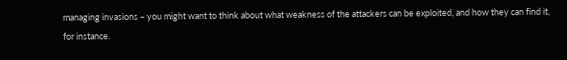managing invasions – you might want to think about what weakness of the attackers can be exploited, and how they can find it, for instance.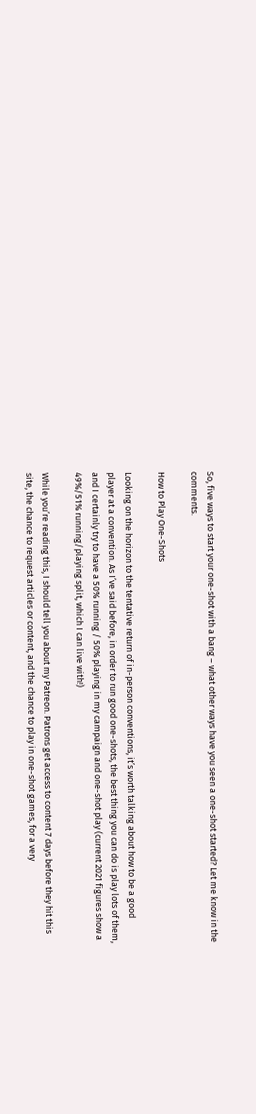So, five ways to start your one-shot with a bang – what other ways have you seen a one-shot started? Let me know in the comments.

How to Play One-Shots

Looking on the horizon to the tentative return of in-person conventions, it’s worth talking about how to be a good player at a convention. As I’ve said before, in order to run good one-shots, the best thing you can do is play lots of them, and I certainly try to have a 50% running / 50% playing in my campaign and one-shot play (current 2021 figures show a 49%/51% running/playing split, which I can live with!)

While you’re reading this, I should tell you about my Patreon. Patrons get access to content 7 days before they hit this site, the chance to request articles or content, and the chance to play in one-shot games, for a very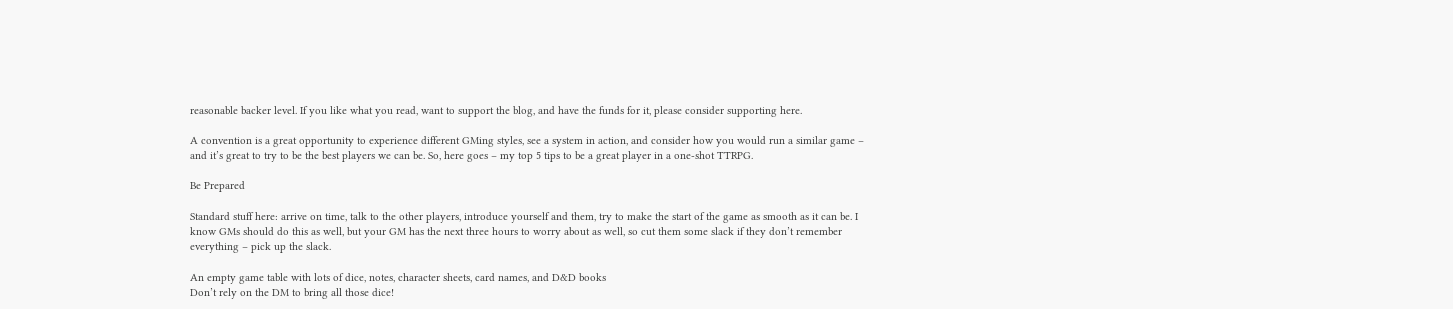reasonable backer level. If you like what you read, want to support the blog, and have the funds for it, please consider supporting here.

A convention is a great opportunity to experience different GMing styles, see a system in action, and consider how you would run a similar game – and it’s great to try to be the best players we can be. So, here goes – my top 5 tips to be a great player in a one-shot TTRPG.

Be Prepared

Standard stuff here: arrive on time, talk to the other players, introduce yourself and them, try to make the start of the game as smooth as it can be. I know GMs should do this as well, but your GM has the next three hours to worry about as well, so cut them some slack if they don’t remember everything – pick up the slack.

An empty game table with lots of dice, notes, character sheets, card names, and D&D books
Don’t rely on the DM to bring all those dice!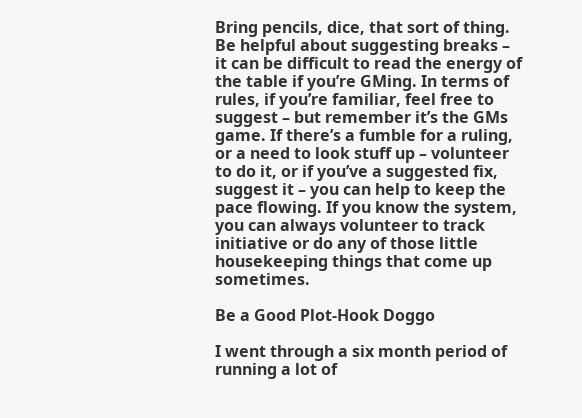Bring pencils, dice, that sort of thing. Be helpful about suggesting breaks – it can be difficult to read the energy of the table if you’re GMing. In terms of rules, if you’re familiar, feel free to suggest – but remember it’s the GMs game. If there’s a fumble for a ruling, or a need to look stuff up – volunteer to do it, or if you’ve a suggested fix, suggest it – you can help to keep the pace flowing. If you know the system, you can always volunteer to track initiative or do any of those little housekeeping things that come up sometimes.

Be a Good Plot-Hook Doggo

I went through a six month period of running a lot of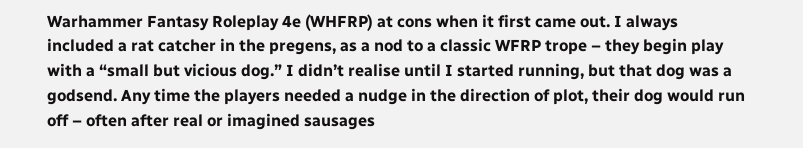Warhammer Fantasy Roleplay 4e (WHFRP) at cons when it first came out. I always included a rat catcher in the pregens, as a nod to a classic WFRP trope – they begin play with a “small but vicious dog.” I didn’t realise until I started running, but that dog was a godsend. Any time the players needed a nudge in the direction of plot, their dog would run off – often after real or imagined sausages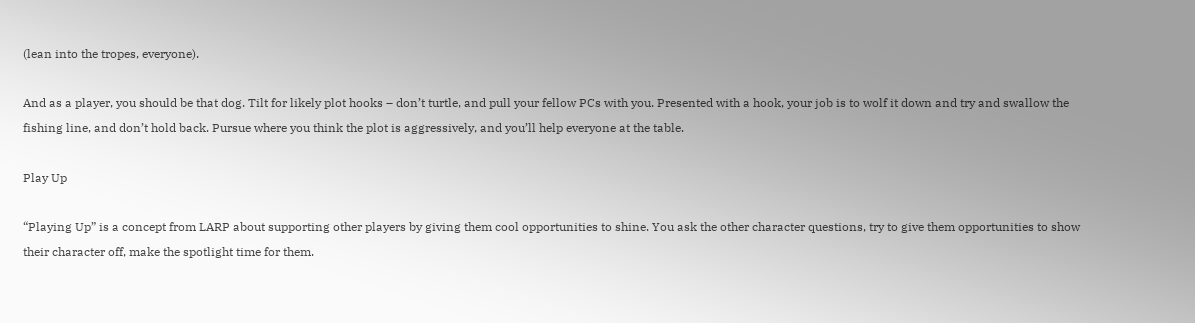(lean into the tropes, everyone).

And as a player, you should be that dog. Tilt for likely plot hooks – don’t turtle, and pull your fellow PCs with you. Presented with a hook, your job is to wolf it down and try and swallow the fishing line, and don’t hold back. Pursue where you think the plot is aggressively, and you’ll help everyone at the table.

Play Up

“Playing Up” is a concept from LARP about supporting other players by giving them cool opportunities to shine. You ask the other character questions, try to give them opportunities to show their character off, make the spotlight time for them.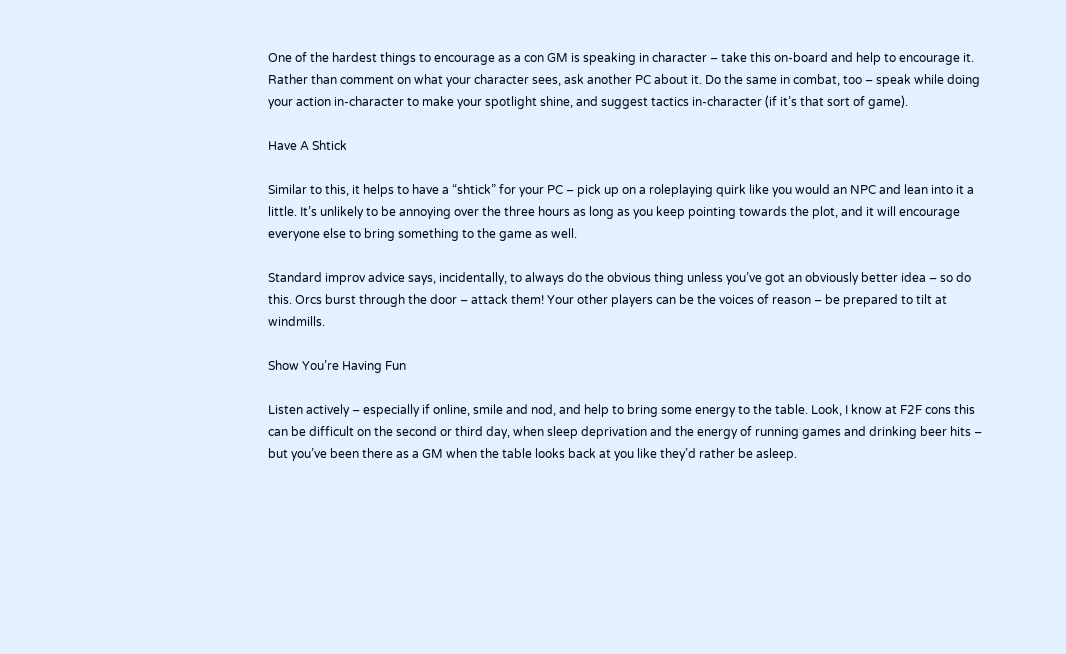One of the hardest things to encourage as a con GM is speaking in character – take this on-board and help to encourage it. Rather than comment on what your character sees, ask another PC about it. Do the same in combat, too – speak while doing your action in-character to make your spotlight shine, and suggest tactics in-character (if it’s that sort of game).

Have A Shtick

Similar to this, it helps to have a “shtick” for your PC – pick up on a roleplaying quirk like you would an NPC and lean into it a little. It’s unlikely to be annoying over the three hours as long as you keep pointing towards the plot, and it will encourage everyone else to bring something to the game as well.

Standard improv advice says, incidentally, to always do the obvious thing unless you’ve got an obviously better idea – so do this. Orcs burst through the door – attack them! Your other players can be the voices of reason – be prepared to tilt at windmills.

Show You’re Having Fun

Listen actively – especially if online, smile and nod, and help to bring some energy to the table. Look, I know at F2F cons this can be difficult on the second or third day, when sleep deprivation and the energy of running games and drinking beer hits – but you’ve been there as a GM when the table looks back at you like they’d rather be asleep.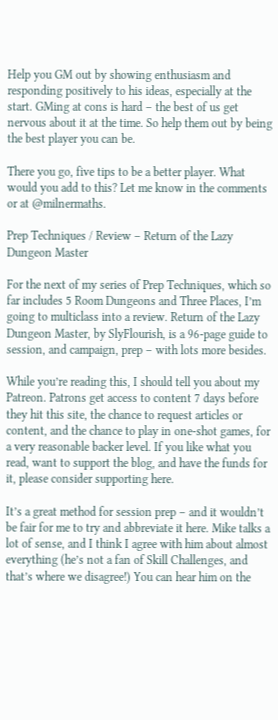Help you GM out by showing enthusiasm and responding positively to his ideas, especially at the start. GMing at cons is hard – the best of us get nervous about it at the time. So help them out by being the best player you can be.

There you go, five tips to be a better player. What would you add to this? Let me know in the comments or at @milnermaths.

Prep Techniques / Review – Return of the Lazy Dungeon Master

For the next of my series of Prep Techniques, which so far includes 5 Room Dungeons and Three Places, I’m going to multiclass into a review. Return of the Lazy Dungeon Master, by SlyFlourish, is a 96-page guide to session, and campaign, prep – with lots more besides.

While you’re reading this, I should tell you about my Patreon. Patrons get access to content 7 days before they hit this site, the chance to request articles or content, and the chance to play in one-shot games, for a very reasonable backer level. If you like what you read, want to support the blog, and have the funds for it, please consider supporting here.

It’s a great method for session prep – and it wouldn’t be fair for me to try and abbreviate it here. Mike talks a lot of sense, and I think I agree with him about almost everything (he’s not a fan of Skill Challenges, and that’s where we disagree!) You can hear him on the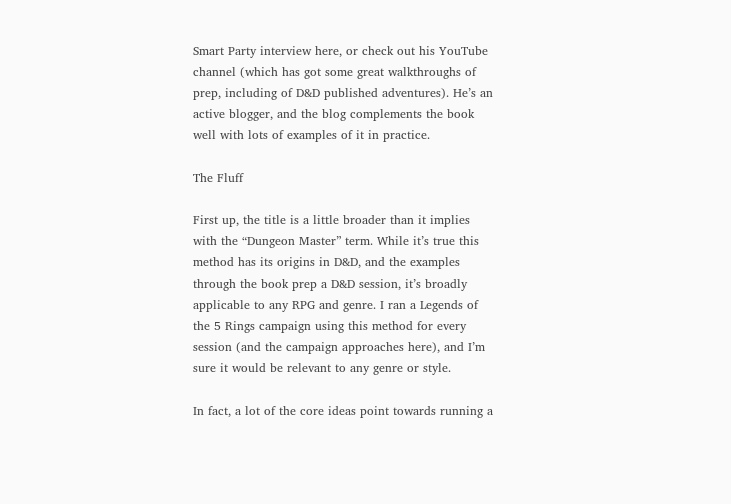Smart Party interview here, or check out his YouTube channel (which has got some great walkthroughs of prep, including of D&D published adventures). He’s an active blogger, and the blog complements the book well with lots of examples of it in practice.

The Fluff

First up, the title is a little broader than it implies with the “Dungeon Master” term. While it’s true this method has its origins in D&D, and the examples through the book prep a D&D session, it’s broadly applicable to any RPG and genre. I ran a Legends of the 5 Rings campaign using this method for every session (and the campaign approaches here), and I’m sure it would be relevant to any genre or style.

In fact, a lot of the core ideas point towards running a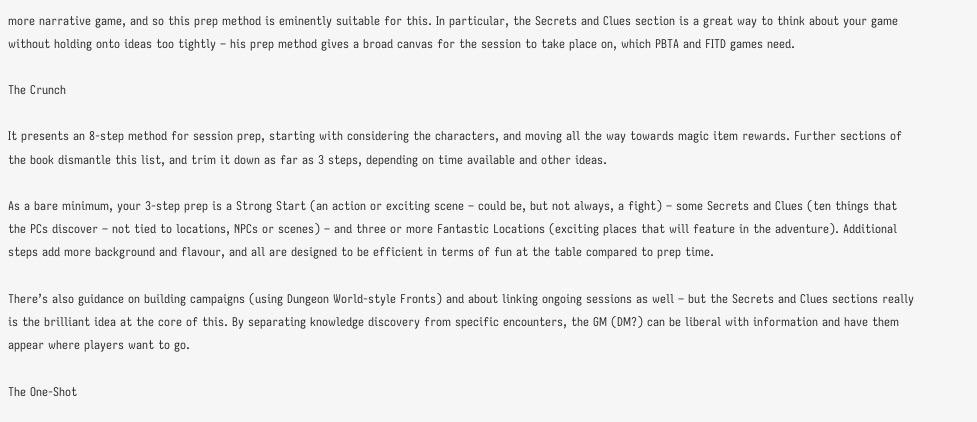more narrative game, and so this prep method is eminently suitable for this. In particular, the Secrets and Clues section is a great way to think about your game without holding onto ideas too tightly – his prep method gives a broad canvas for the session to take place on, which PBTA and FITD games need.

The Crunch

It presents an 8-step method for session prep, starting with considering the characters, and moving all the way towards magic item rewards. Further sections of the book dismantle this list, and trim it down as far as 3 steps, depending on time available and other ideas.

As a bare minimum, your 3-step prep is a Strong Start (an action or exciting scene – could be, but not always, a fight) – some Secrets and Clues (ten things that the PCs discover – not tied to locations, NPCs or scenes) – and three or more Fantastic Locations (exciting places that will feature in the adventure). Additional steps add more background and flavour, and all are designed to be efficient in terms of fun at the table compared to prep time.

There’s also guidance on building campaigns (using Dungeon World-style Fronts) and about linking ongoing sessions as well – but the Secrets and Clues sections really is the brilliant idea at the core of this. By separating knowledge discovery from specific encounters, the GM (DM?) can be liberal with information and have them appear where players want to go.

The One-Shot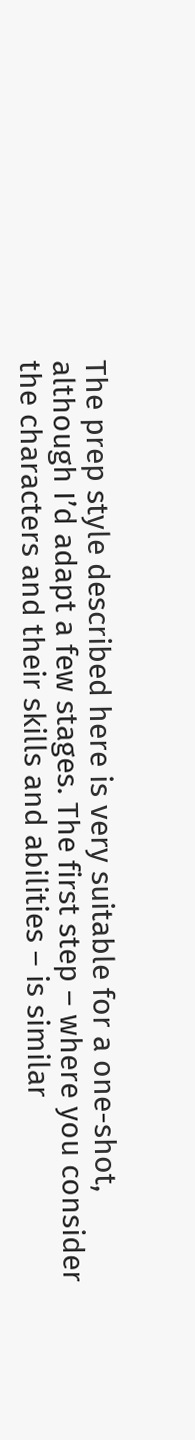The prep style described here is very suitable for a one-shot, although I’d adapt a few stages. The first step – where you consider the characters and their skills and abilities – is similar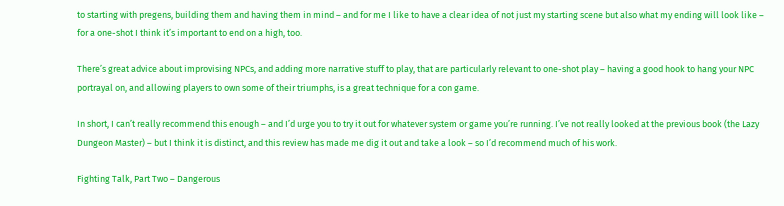to starting with pregens, building them and having them in mind – and for me I like to have a clear idea of not just my starting scene but also what my ending will look like – for a one-shot I think it’s important to end on a high, too.

There’s great advice about improvising NPCs, and adding more narrative stuff to play, that are particularly relevant to one-shot play – having a good hook to hang your NPC portrayal on, and allowing players to own some of their triumphs, is a great technique for a con game.

In short, I can’t really recommend this enough – and I’d urge you to try it out for whatever system or game you’re running. I’ve not really looked at the previous book (the Lazy Dungeon Master) – but I think it is distinct, and this review has made me dig it out and take a look – so I’d recommend much of his work.

Fighting Talk, Part Two – Dangerous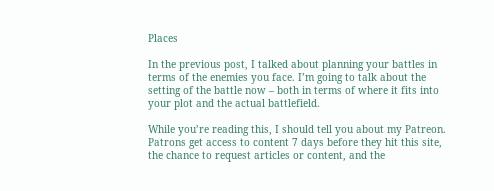Places

In the previous post, I talked about planning your battles in terms of the enemies you face. I’m going to talk about the setting of the battle now – both in terms of where it fits into your plot and the actual battlefield.

While you’re reading this, I should tell you about my Patreon. Patrons get access to content 7 days before they hit this site, the chance to request articles or content, and the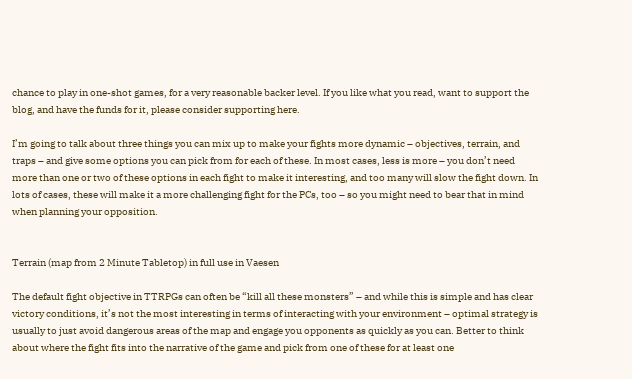chance to play in one-shot games, for a very reasonable backer level. If you like what you read, want to support the blog, and have the funds for it, please consider supporting here.

I’m going to talk about three things you can mix up to make your fights more dynamic – objectives, terrain, and traps – and give some options you can pick from for each of these. In most cases, less is more – you don’t need more than one or two of these options in each fight to make it interesting, and too many will slow the fight down. In lots of cases, these will make it a more challenging fight for the PCs, too – so you might need to bear that in mind when planning your opposition.


Terrain (map from 2 Minute Tabletop) in full use in Vaesen

The default fight objective in TTRPGs can often be “kill all these monsters” – and while this is simple and has clear victory conditions, it’s not the most interesting in terms of interacting with your environment – optimal strategy is usually to just avoid dangerous areas of the map and engage you opponents as quickly as you can. Better to think about where the fight fits into the narrative of the game and pick from one of these for at least one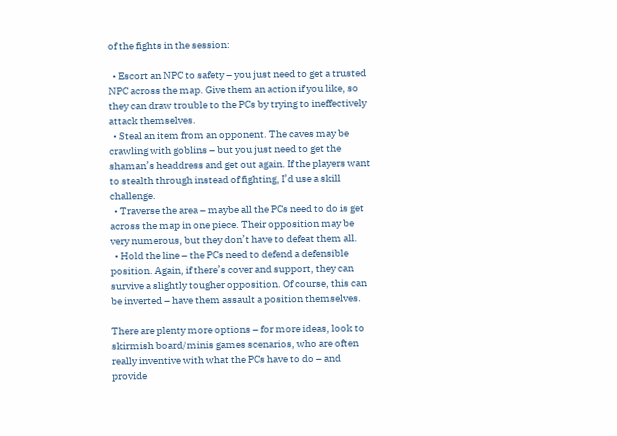of the fights in the session:

  • Escort an NPC to safety – you just need to get a trusted NPC across the map. Give them an action if you like, so they can draw trouble to the PCs by trying to ineffectively attack themselves.
  • Steal an item from an opponent. The caves may be crawling with goblins – but you just need to get the shaman’s headdress and get out again. If the players want to stealth through instead of fighting, I’d use a skill challenge.
  • Traverse the area – maybe all the PCs need to do is get across the map in one piece. Their opposition may be very numerous, but they don’t have to defeat them all.
  • Hold the line – the PCs need to defend a defensible position. Again, if there’s cover and support, they can survive a slightly tougher opposition. Of course, this can be inverted – have them assault a position themselves.

There are plenty more options – for more ideas, look to skirmish board/minis games scenarios, who are often really inventive with what the PCs have to do – and provide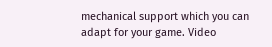mechanical support which you can adapt for your game. Video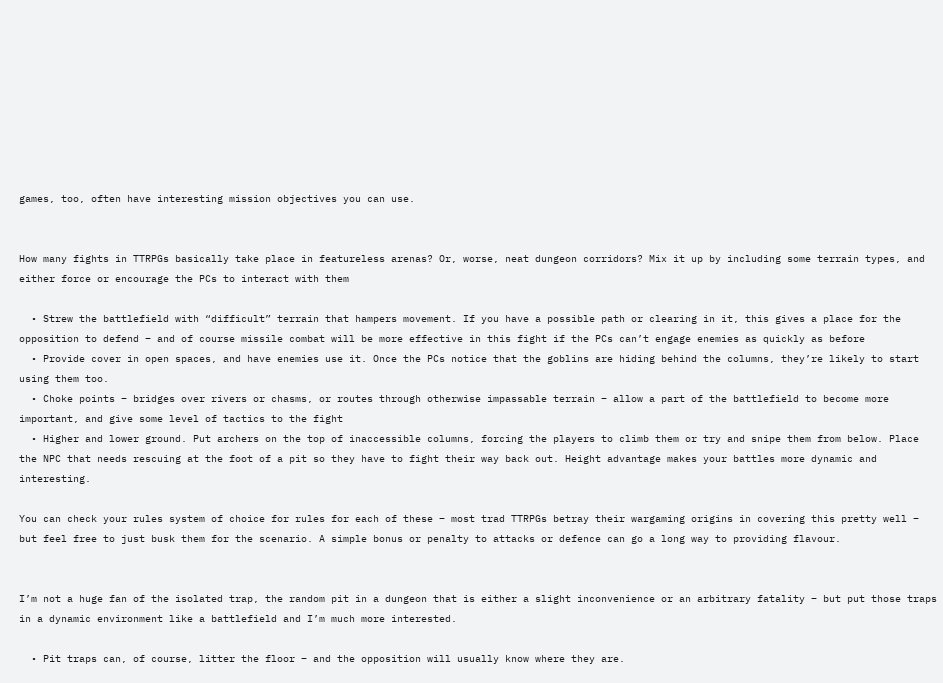games, too, often have interesting mission objectives you can use.


How many fights in TTRPGs basically take place in featureless arenas? Or, worse, neat dungeon corridors? Mix it up by including some terrain types, and either force or encourage the PCs to interact with them

  • Strew the battlefield with “difficult” terrain that hampers movement. If you have a possible path or clearing in it, this gives a place for the opposition to defend – and of course missile combat will be more effective in this fight if the PCs can’t engage enemies as quickly as before
  • Provide cover in open spaces, and have enemies use it. Once the PCs notice that the goblins are hiding behind the columns, they’re likely to start using them too.
  • Choke points – bridges over rivers or chasms, or routes through otherwise impassable terrain – allow a part of the battlefield to become more important, and give some level of tactics to the fight
  • Higher and lower ground. Put archers on the top of inaccessible columns, forcing the players to climb them or try and snipe them from below. Place the NPC that needs rescuing at the foot of a pit so they have to fight their way back out. Height advantage makes your battles more dynamic and interesting.

You can check your rules system of choice for rules for each of these – most trad TTRPGs betray their wargaming origins in covering this pretty well – but feel free to just busk them for the scenario. A simple bonus or penalty to attacks or defence can go a long way to providing flavour.


I’m not a huge fan of the isolated trap, the random pit in a dungeon that is either a slight inconvenience or an arbitrary fatality – but put those traps in a dynamic environment like a battlefield and I’m much more interested.

  • Pit traps can, of course, litter the floor – and the opposition will usually know where they are.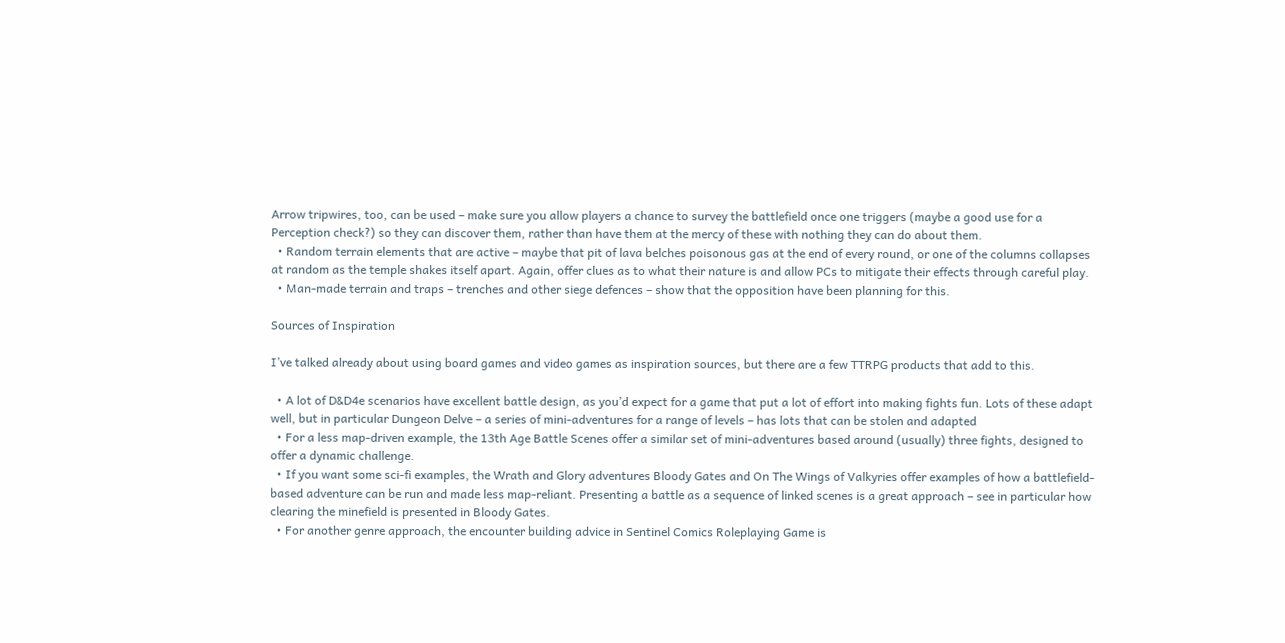Arrow tripwires, too, can be used – make sure you allow players a chance to survey the battlefield once one triggers (maybe a good use for a Perception check?) so they can discover them, rather than have them at the mercy of these with nothing they can do about them.
  • Random terrain elements that are active – maybe that pit of lava belches poisonous gas at the end of every round, or one of the columns collapses at random as the temple shakes itself apart. Again, offer clues as to what their nature is and allow PCs to mitigate their effects through careful play.
  • Man-made terrain and traps – trenches and other siege defences – show that the opposition have been planning for this.

Sources of Inspiration

I’ve talked already about using board games and video games as inspiration sources, but there are a few TTRPG products that add to this.

  • A lot of D&D4e scenarios have excellent battle design, as you’d expect for a game that put a lot of effort into making fights fun. Lots of these adapt well, but in particular Dungeon Delve – a series of mini-adventures for a range of levels – has lots that can be stolen and adapted
  • For a less map-driven example, the 13th Age Battle Scenes offer a similar set of mini-adventures based around (usually) three fights, designed to offer a dynamic challenge.
  • If you want some sci-fi examples, the Wrath and Glory adventures Bloody Gates and On The Wings of Valkyries offer examples of how a battlefield-based adventure can be run and made less map-reliant. Presenting a battle as a sequence of linked scenes is a great approach – see in particular how clearing the minefield is presented in Bloody Gates.
  • For another genre approach, the encounter building advice in Sentinel Comics Roleplaying Game is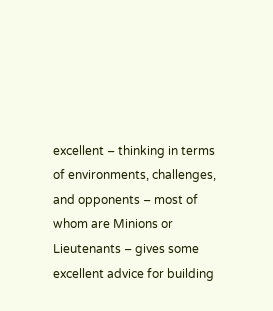excellent – thinking in terms of environments, challenges, and opponents – most of whom are Minions or Lieutenants – gives some excellent advice for building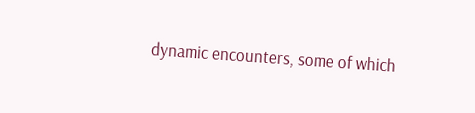dynamic encounters, some of which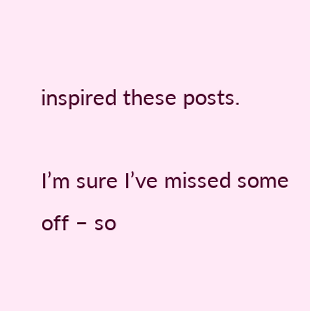inspired these posts.

I’m sure I’ve missed some off – so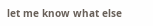let me know what else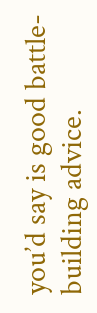you’d say is good battle-building advice.